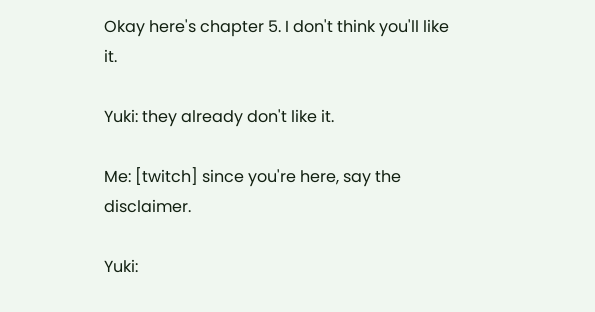Okay here's chapter 5. I don't think you'll like it.

Yuki: they already don't like it.

Me: [twitch] since you're here, say the disclaimer.

Yuki: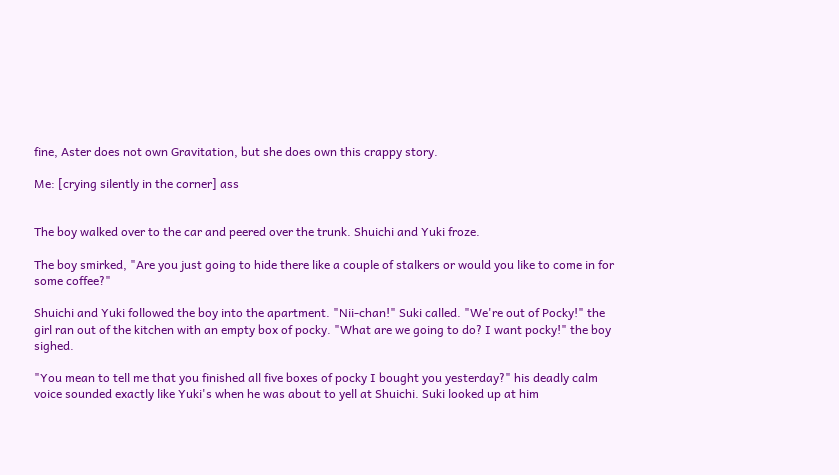fine, Aster does not own Gravitation, but she does own this crappy story.

Me: [crying silently in the corner] ass


The boy walked over to the car and peered over the trunk. Shuichi and Yuki froze.

The boy smirked, "Are you just going to hide there like a couple of stalkers or would you like to come in for some coffee?"

Shuichi and Yuki followed the boy into the apartment. "Nii-chan!" Suki called. "We're out of Pocky!" the girl ran out of the kitchen with an empty box of pocky. "What are we going to do? I want pocky!" the boy sighed.

"You mean to tell me that you finished all five boxes of pocky I bought you yesterday?" his deadly calm voice sounded exactly like Yuki's when he was about to yell at Shuichi. Suki looked up at him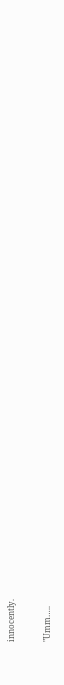innocently.

"Umm…..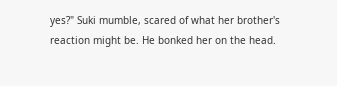yes?" Suki mumble, scared of what her brother's reaction might be. He bonked her on the head.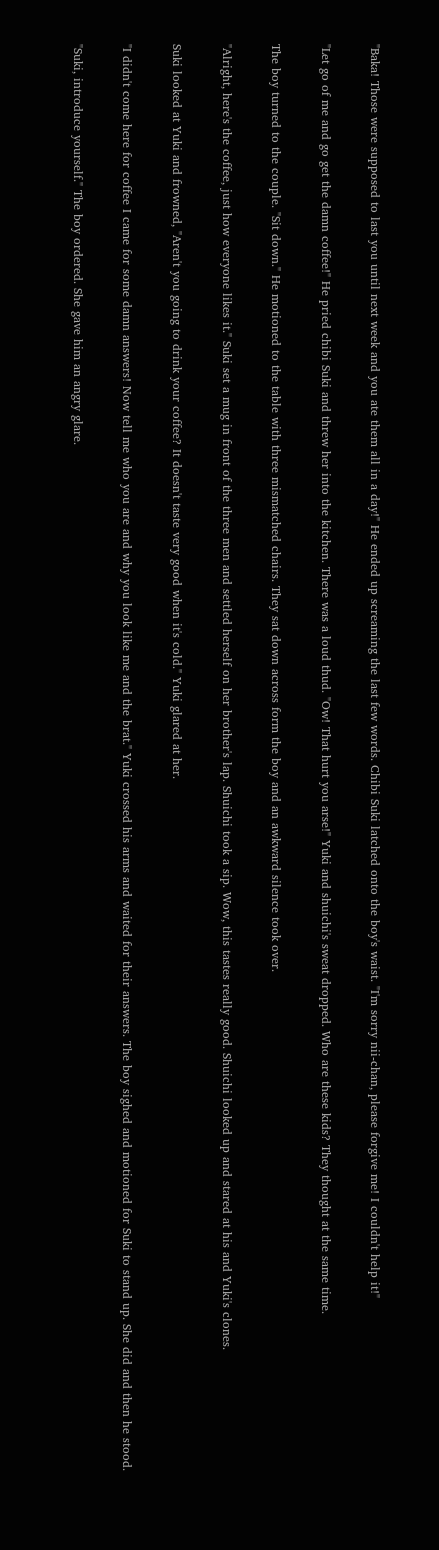"Baka! Those were supposed to last you until next week and you ate them all in a day!" He ended up screaming the last few words. Chibi Suki latched onto the boy's waist. "I'm sorry nii-chan, please forgive me! I couldn't help it!"

"Let go of me and go get the damn coffee!" He pried chibi Suki and threw her into the kitchen. There was a loud thud. "Ow! That hurt you arse!" Yuki and shuichi's sweat dropped. Who are these kids? They thought at the same time.

The boy turned to the couple. "Sit down." He motioned to the table with three mismatched chairs. They sat down across form the boy and an awkward silence took over.

"Alright, here's the coffee, just how everyone likes it." Suki set a mug in front of the three men and settled herself on her brother's lap. Shuichi took a sip. Wow, this tastes really good. Shuichi looked up and stared at his and Yuki's clones.

Suki looked at Yuki and frowned, "Aren't you going to drink your coffee? It doesn't taste very good when it's cold." Yuki glared at her.

"I didn't come here for coffee I came for some damn answers! Now tell me who you are and why you look like me and the brat." Yuki crossed his arms and waited for their answers. The boy sighed and motioned for Suki to stand up. She did and then he stood.

"Suki, introduce yourself." The boy ordered. She gave him an angry glare.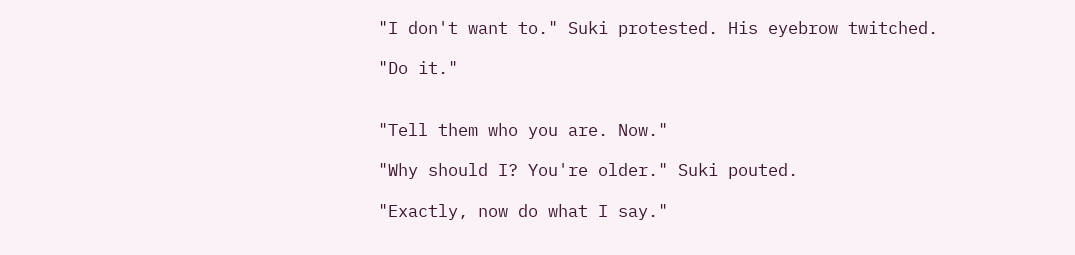"I don't want to." Suki protested. His eyebrow twitched.

"Do it."


"Tell them who you are. Now."

"Why should I? You're older." Suki pouted.

"Exactly, now do what I say."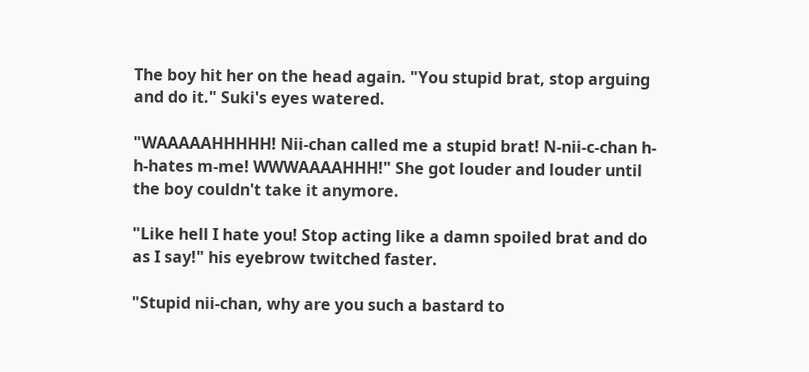The boy hit her on the head again. "You stupid brat, stop arguing and do it." Suki's eyes watered.

"WAAAAAHHHHH! Nii-chan called me a stupid brat! N-nii-c-chan h-h-hates m-me! WWWAAAAHHH!" She got louder and louder until the boy couldn't take it anymore.

"Like hell I hate you! Stop acting like a damn spoiled brat and do as I say!" his eyebrow twitched faster.

"Stupid nii-chan, why are you such a bastard to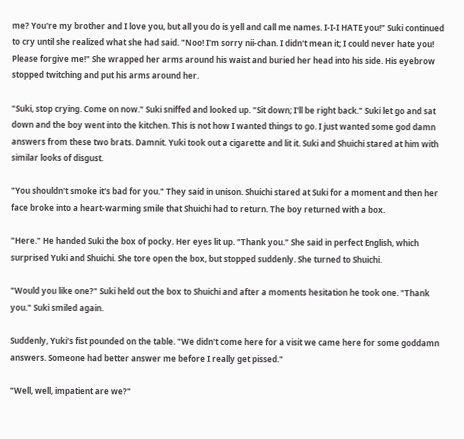me? You're my brother and I love you, but all you do is yell and call me names. I-I-I HATE you!" Suki continued to cry until she realized what she had said. "Noo! I'm sorry nii-chan. I didn't mean it; I could never hate you! Please forgive me!" She wrapped her arms around his waist and buried her head into his side. His eyebrow stopped twitching and put his arms around her.

"Suki, stop crying. Come on now." Suki sniffed and looked up. "Sit down; I'll be right back." Suki let go and sat down and the boy went into the kitchen. This is not how I wanted things to go. I just wanted some god damn answers from these two brats. Damnit. Yuki took out a cigarette and lit it. Suki and Shuichi stared at him with similar looks of disgust.

"You shouldn't smoke it's bad for you." They said in unison. Shuichi stared at Suki for a moment and then her face broke into a heart-warming smile that Shuichi had to return. The boy returned with a box.

"Here." He handed Suki the box of pocky. Her eyes lit up. "Thank you." She said in perfect English, which surprised Yuki and Shuichi. She tore open the box, but stopped suddenly. She turned to Shuichi.

"Would you like one?" Suki held out the box to Shuichi and after a moments hesitation he took one. "Thank you." Suki smiled again.

Suddenly, Yuki's fist pounded on the table. "We didn't come here for a visit we came here for some goddamn answers. Someone had better answer me before I really get pissed."

"Well, well, impatient are we?"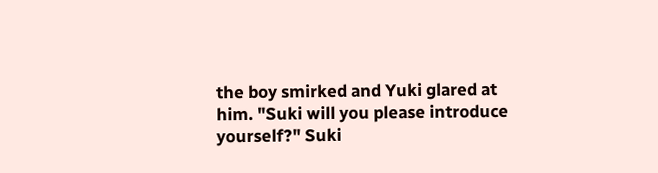the boy smirked and Yuki glared at him. "Suki will you please introduce yourself?" Suki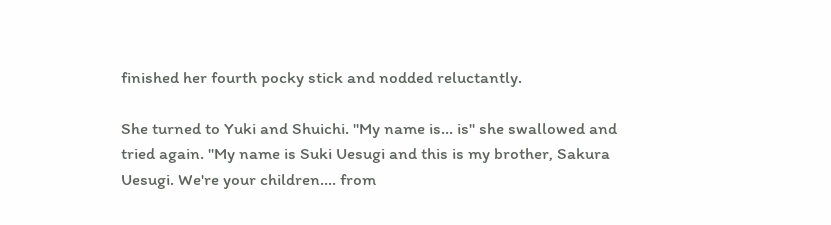finished her fourth pocky stick and nodded reluctantly.

She turned to Yuki and Shuichi. "My name is… is" she swallowed and tried again. "My name is Suki Uesugi and this is my brother, Sakura Uesugi. We're your children…. from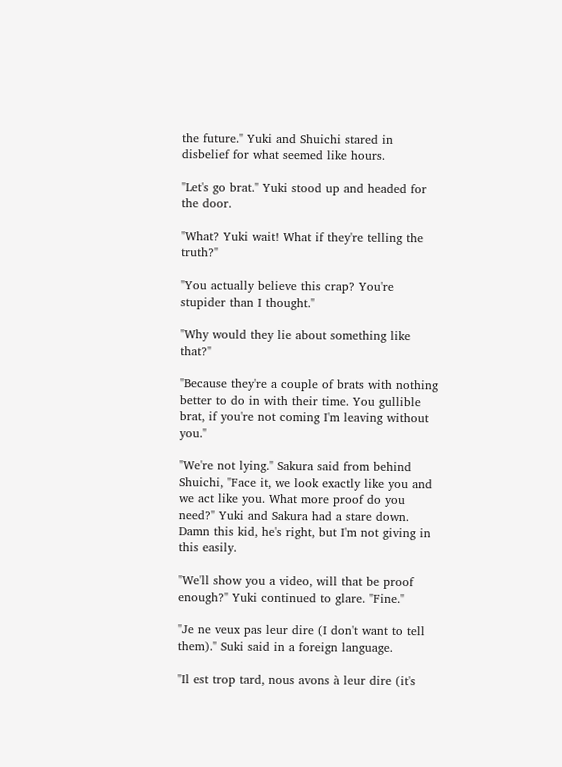the future." Yuki and Shuichi stared in disbelief for what seemed like hours.

"Let's go brat." Yuki stood up and headed for the door.

"What? Yuki wait! What if they're telling the truth?"

"You actually believe this crap? You're stupider than I thought."

"Why would they lie about something like that?"

"Because they're a couple of brats with nothing better to do in with their time. You gullible brat, if you're not coming I'm leaving without you."

"We're not lying." Sakura said from behind Shuichi, "Face it, we look exactly like you and we act like you. What more proof do you need?" Yuki and Sakura had a stare down. Damn this kid, he's right, but I'm not giving in this easily.

"We'll show you a video, will that be proof enough?" Yuki continued to glare. "Fine."

"Je ne veux pas leur dire (I don't want to tell them)." Suki said in a foreign language.

"Il est trop tard, nous avons à leur dire (it's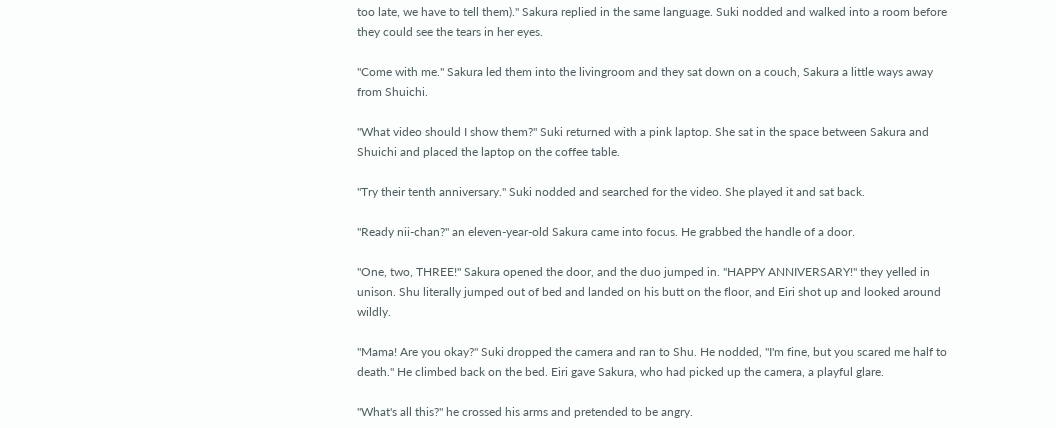too late, we have to tell them)." Sakura replied in the same language. Suki nodded and walked into a room before they could see the tears in her eyes.

"Come with me." Sakura led them into the livingroom and they sat down on a couch, Sakura a little ways away from Shuichi.

"What video should I show them?" Suki returned with a pink laptop. She sat in the space between Sakura and Shuichi and placed the laptop on the coffee table.

"Try their tenth anniversary." Suki nodded and searched for the video. She played it and sat back.

"Ready nii-chan?" an eleven-year-old Sakura came into focus. He grabbed the handle of a door.

"One, two, THREE!" Sakura opened the door, and the duo jumped in. "HAPPY ANNIVERSARY!" they yelled in unison. Shu literally jumped out of bed and landed on his butt on the floor, and Eiri shot up and looked around wildly.

"Mama! Are you okay?" Suki dropped the camera and ran to Shu. He nodded, "I'm fine, but you scared me half to death." He climbed back on the bed. Eiri gave Sakura, who had picked up the camera, a playful glare.

"What's all this?" he crossed his arms and pretended to be angry.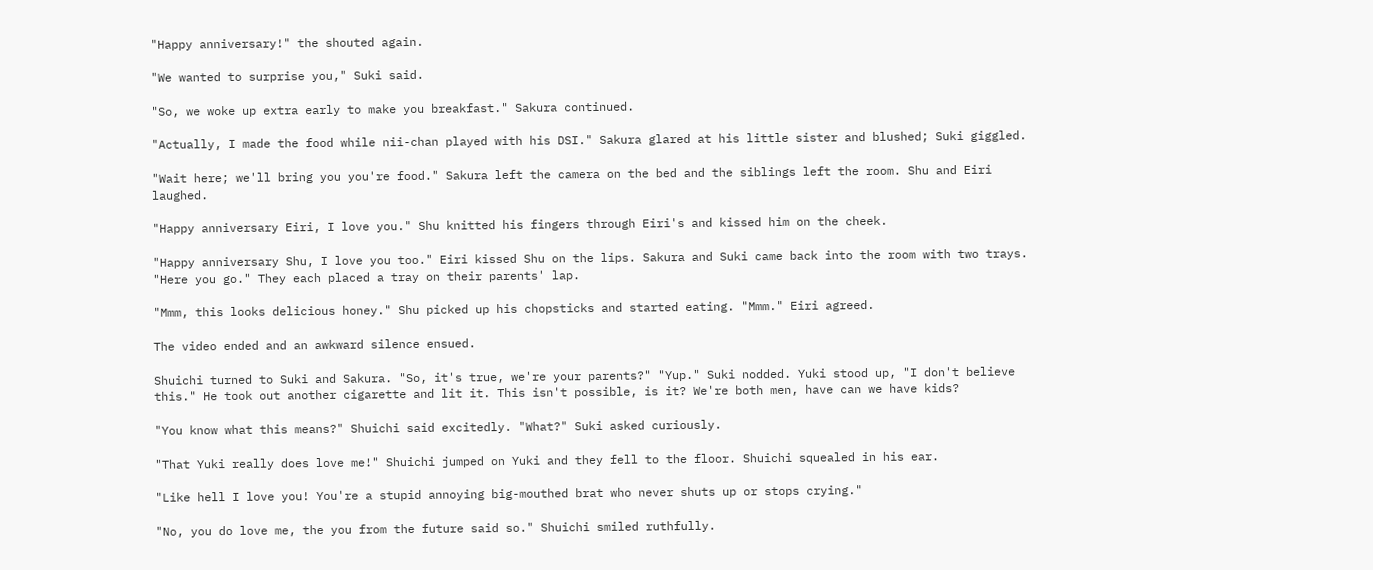"Happy anniversary!" the shouted again.

"We wanted to surprise you," Suki said.

"So, we woke up extra early to make you breakfast." Sakura continued.

"Actually, I made the food while nii-chan played with his DSI." Sakura glared at his little sister and blushed; Suki giggled.

"Wait here; we'll bring you you're food." Sakura left the camera on the bed and the siblings left the room. Shu and Eiri laughed.

"Happy anniversary Eiri, I love you." Shu knitted his fingers through Eiri's and kissed him on the cheek.

"Happy anniversary Shu, I love you too." Eiri kissed Shu on the lips. Sakura and Suki came back into the room with two trays. "Here you go." They each placed a tray on their parents' lap.

"Mmm, this looks delicious honey." Shu picked up his chopsticks and started eating. "Mmm." Eiri agreed.

The video ended and an awkward silence ensued.

Shuichi turned to Suki and Sakura. "So, it's true, we're your parents?" "Yup." Suki nodded. Yuki stood up, "I don't believe this." He took out another cigarette and lit it. This isn't possible, is it? We're both men, have can we have kids?

"You know what this means?" Shuichi said excitedly. "What?" Suki asked curiously.

"That Yuki really does love me!" Shuichi jumped on Yuki and they fell to the floor. Shuichi squealed in his ear.

"Like hell I love you! You're a stupid annoying big-mouthed brat who never shuts up or stops crying."

"No, you do love me, the you from the future said so." Shuichi smiled ruthfully.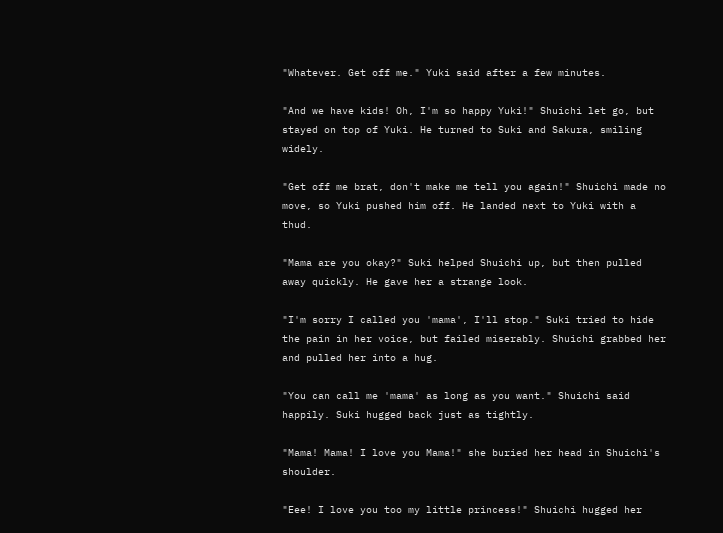"Whatever. Get off me." Yuki said after a few minutes.

"And we have kids! Oh, I'm so happy Yuki!" Shuichi let go, but stayed on top of Yuki. He turned to Suki and Sakura, smiling widely.

"Get off me brat, don't make me tell you again!" Shuichi made no move, so Yuki pushed him off. He landed next to Yuki with a thud.

"Mama are you okay?" Suki helped Shuichi up, but then pulled away quickly. He gave her a strange look.

"I'm sorry I called you 'mama', I'll stop." Suki tried to hide the pain in her voice, but failed miserably. Shuichi grabbed her and pulled her into a hug.

"You can call me 'mama' as long as you want." Shuichi said happily. Suki hugged back just as tightly.

"Mama! Mama! I love you Mama!" she buried her head in Shuichi's shoulder.

"Eee! I love you too my little princess!" Shuichi hugged her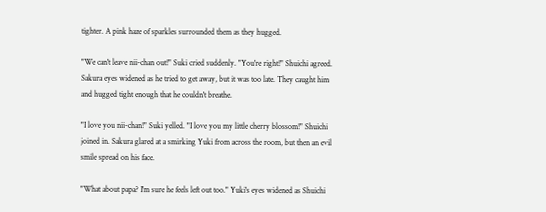tighter. A pink haze of sparkles surrounded them as they hugged.

"We can't leave nii-chan out!" Suki cried suddenly. "You're right!" Shuichi agreed. Sakura eyes widened as he tried to get away, but it was too late. They caught him and hugged tight enough that he couldn't breathe.

"I love you nii-chan!" Suki yelled. "I love you my little cherry blossom!" Shuichi joined in. Sakura glared at a smirking Yuki from across the room, but then an evil smile spread on his face.

"What about papa? I'm sure he feels left out too." Yuki's eyes widened as Shuichi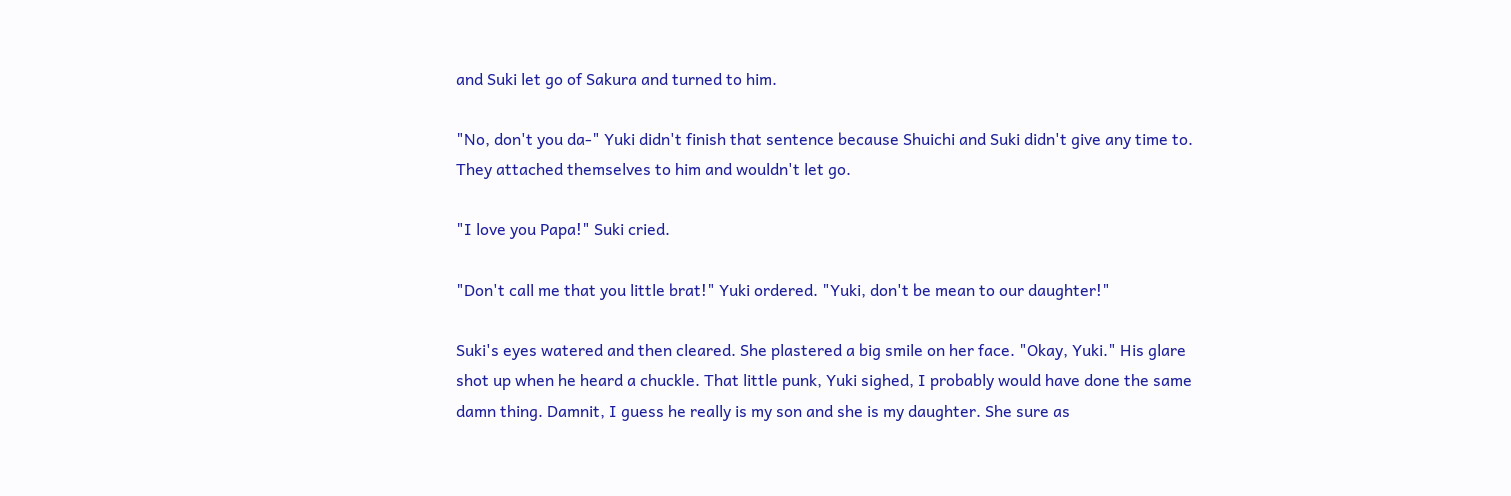and Suki let go of Sakura and turned to him.

"No, don't you da-" Yuki didn't finish that sentence because Shuichi and Suki didn't give any time to. They attached themselves to him and wouldn't let go.

"I love you Papa!" Suki cried.

"Don't call me that you little brat!" Yuki ordered. "Yuki, don't be mean to our daughter!"

Suki's eyes watered and then cleared. She plastered a big smile on her face. "Okay, Yuki." His glare shot up when he heard a chuckle. That little punk, Yuki sighed, I probably would have done the same damn thing. Damnit, I guess he really is my son and she is my daughter. She sure as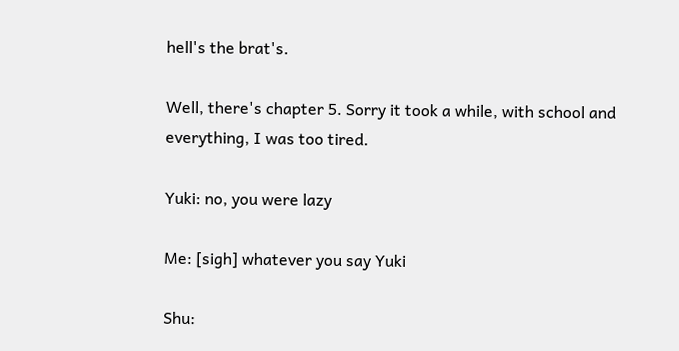hell's the brat's.

Well, there's chapter 5. Sorry it took a while, with school and everything, I was too tired.

Yuki: no, you were lazy

Me: [sigh] whatever you say Yuki

Shu: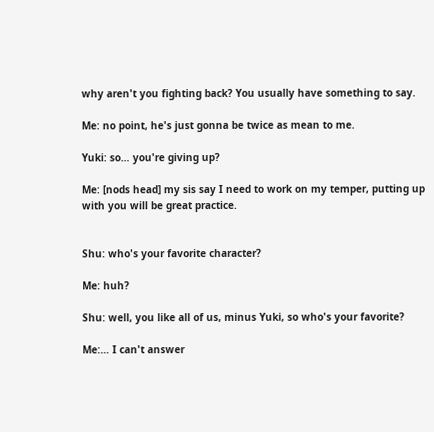why aren't you fighting back? You usually have something to say.

Me: no point, he's just gonna be twice as mean to me.

Yuki: so… you're giving up?

Me: [nods head] my sis say I need to work on my temper, putting up with you will be great practice.


Shu: who's your favorite character?

Me: huh?

Shu: well, you like all of us, minus Yuki, so who's your favorite?

Me:… I can't answer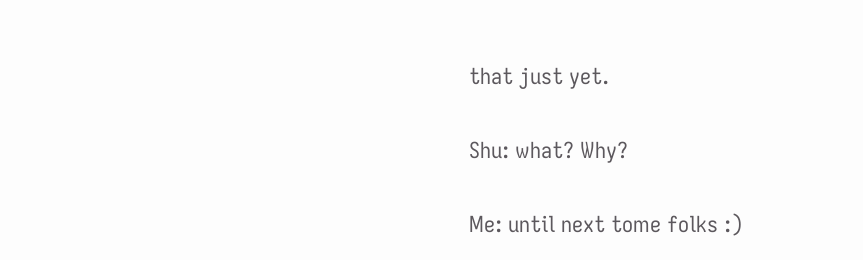that just yet.

Shu: what? Why?

Me: until next tome folks :)